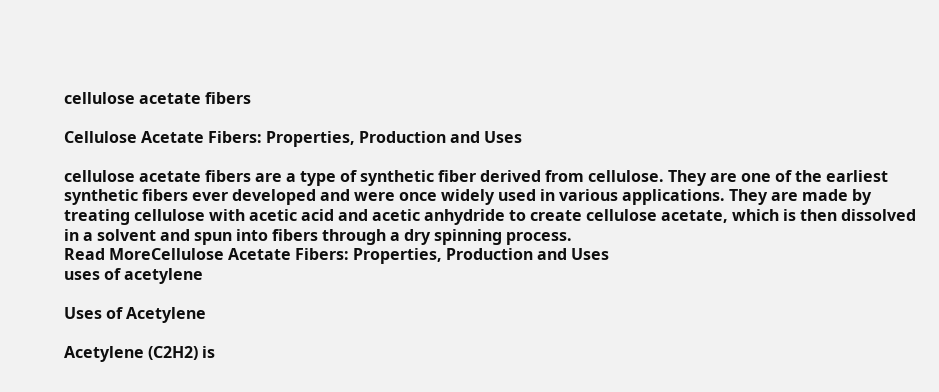cellulose acetate fibers

Cellulose Acetate Fibers: Properties, Production and Uses

cellulose acetate fibers are a type of synthetic fiber derived from cellulose. They are one of the earliest synthetic fibers ever developed and were once widely used in various applications. They are made by treating cellulose with acetic acid and acetic anhydride to create cellulose acetate, which is then dissolved in a solvent and spun into fibers through a dry spinning process.
Read MoreCellulose Acetate Fibers: Properties, Production and Uses
uses of acetylene

Uses of Acetylene

Acetylene (C2H2) is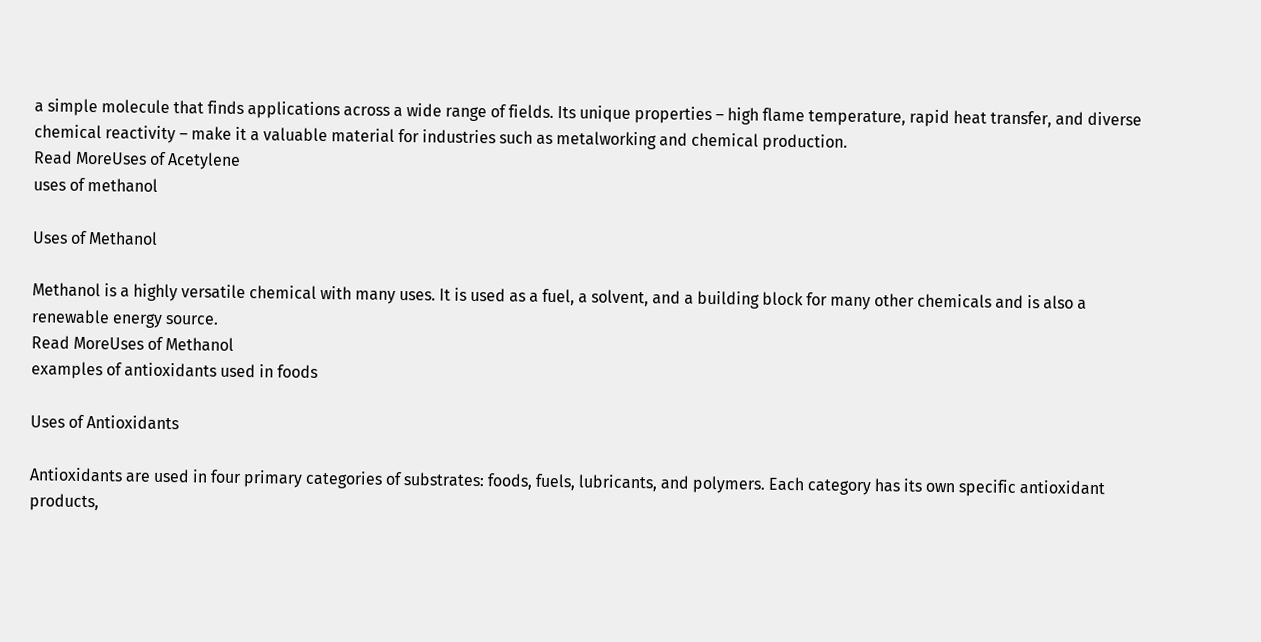a simple molecule that finds applications across a wide range of fields. Its unique properties – high flame temperature, rapid heat transfer, and diverse chemical reactivity – make it a valuable material for industries such as metalworking and chemical production.
Read MoreUses of Acetylene
uses of methanol

Uses of Methanol

Methanol is a highly versatile chemical with many uses. It is used as a fuel, a solvent, and a building block for many other chemicals and is also a renewable energy source.
Read MoreUses of Methanol
examples of antioxidants used in foods

Uses of Antioxidants

Antioxidants are used in four primary categories of substrates: foods, fuels, lubricants, and polymers. Each category has its own specific antioxidant products,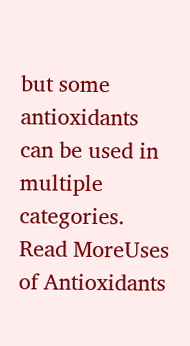but some antioxidants can be used in multiple categories.
Read MoreUses of Antioxidants